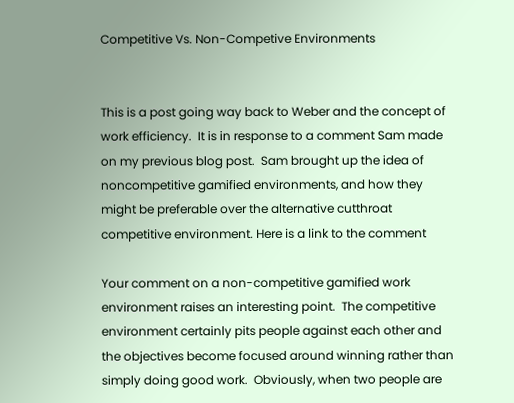Competitive Vs. Non-Competive Environments


This is a post going way back to Weber and the concept of work efficiency.  It is in response to a comment Sam made on my previous blog post.  Sam brought up the idea of noncompetitive gamified environments, and how they might be preferable over the alternative cutthroat competitive environment. Here is a link to the comment

Your comment on a non-competitive gamified work environment raises an interesting point.  The competitive environment certainly pits people against each other and the objectives become focused around winning rather than simply doing good work.  Obviously, when two people are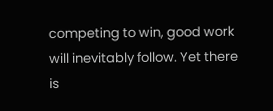competing to win, good work will inevitably follow. Yet there is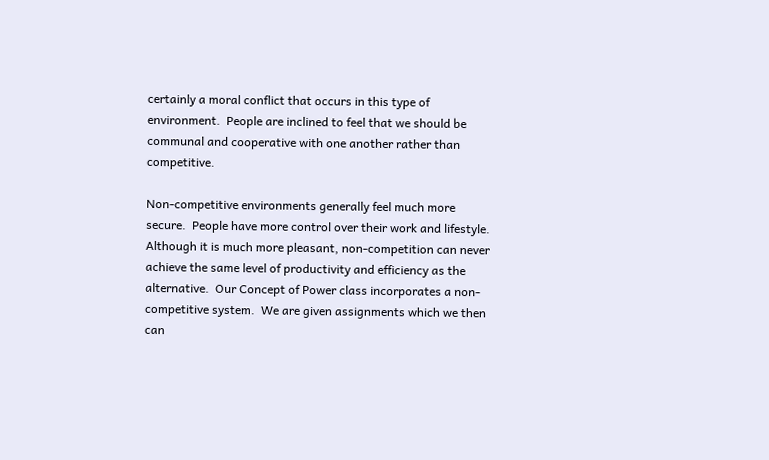certainly a moral conflict that occurs in this type of environment.  People are inclined to feel that we should be communal and cooperative with one another rather than competitive.

Non-competitive environments generally feel much more secure.  People have more control over their work and lifestyle. Although it is much more pleasant, non-competition can never achieve the same level of productivity and efficiency as the alternative.  Our Concept of Power class incorporates a non-competitive system.  We are given assignments which we then can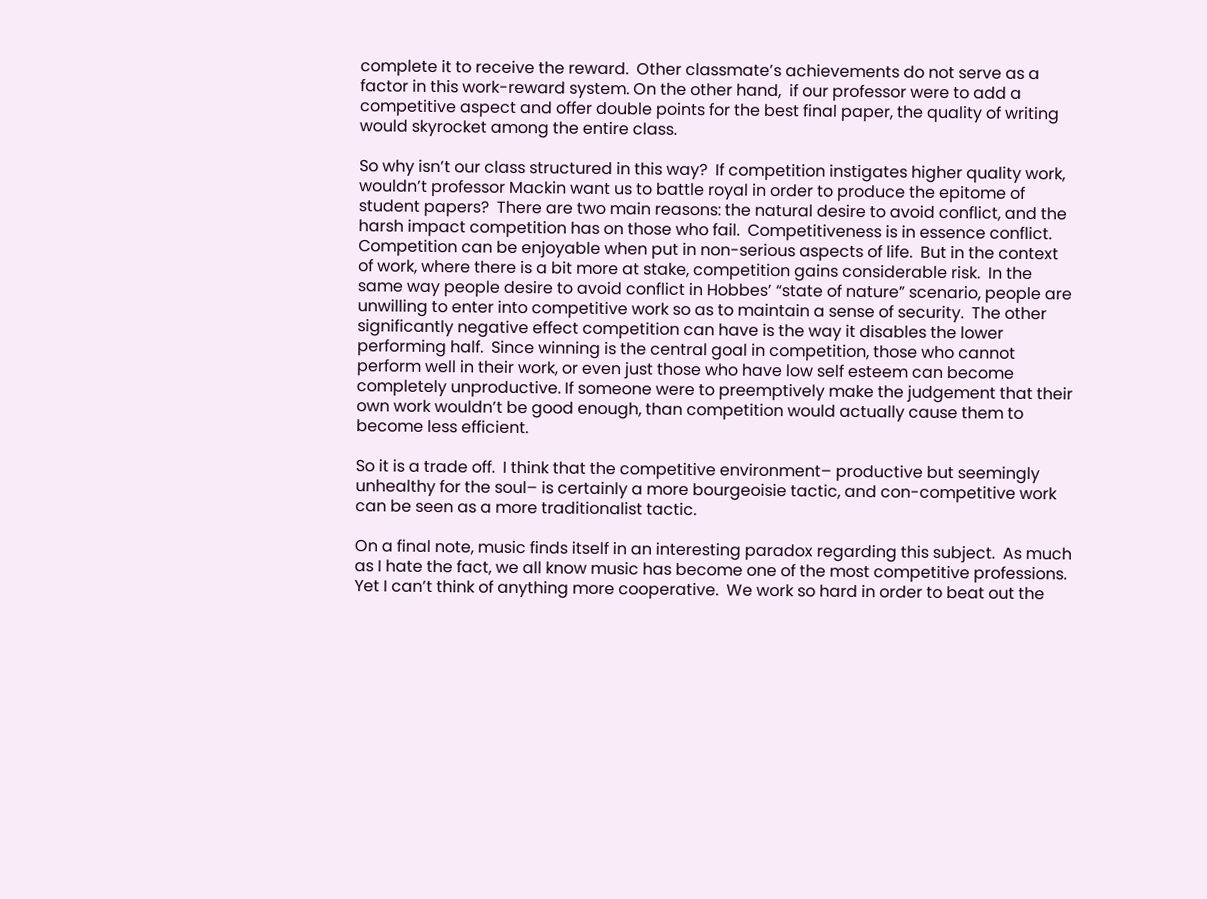complete it to receive the reward.  Other classmate’s achievements do not serve as a factor in this work-reward system. On the other hand,  if our professor were to add a competitive aspect and offer double points for the best final paper, the quality of writing would skyrocket among the entire class.

So why isn’t our class structured in this way?  If competition instigates higher quality work, wouldn’t professor Mackin want us to battle royal in order to produce the epitome of student papers?  There are two main reasons: the natural desire to avoid conflict, and the harsh impact competition has on those who fail.  Competitiveness is in essence conflict.  Competition can be enjoyable when put in non-serious aspects of life.  But in the context of work, where there is a bit more at stake, competition gains considerable risk.  In the same way people desire to avoid conflict in Hobbes’ “state of nature” scenario, people are unwilling to enter into competitive work so as to maintain a sense of security.  The other significantly negative effect competition can have is the way it disables the lower performing half.  Since winning is the central goal in competition, those who cannot perform well in their work, or even just those who have low self esteem can become completely unproductive. If someone were to preemptively make the judgement that their own work wouldn’t be good enough, than competition would actually cause them to become less efficient.

So it is a trade off.  I think that the competitive environment– productive but seemingly unhealthy for the soul– is certainly a more bourgeoisie tactic, and con-competitive work can be seen as a more traditionalist tactic.

On a final note, music finds itself in an interesting paradox regarding this subject.  As much as I hate the fact, we all know music has become one of the most competitive professions. Yet I can’t think of anything more cooperative.  We work so hard in order to beat out the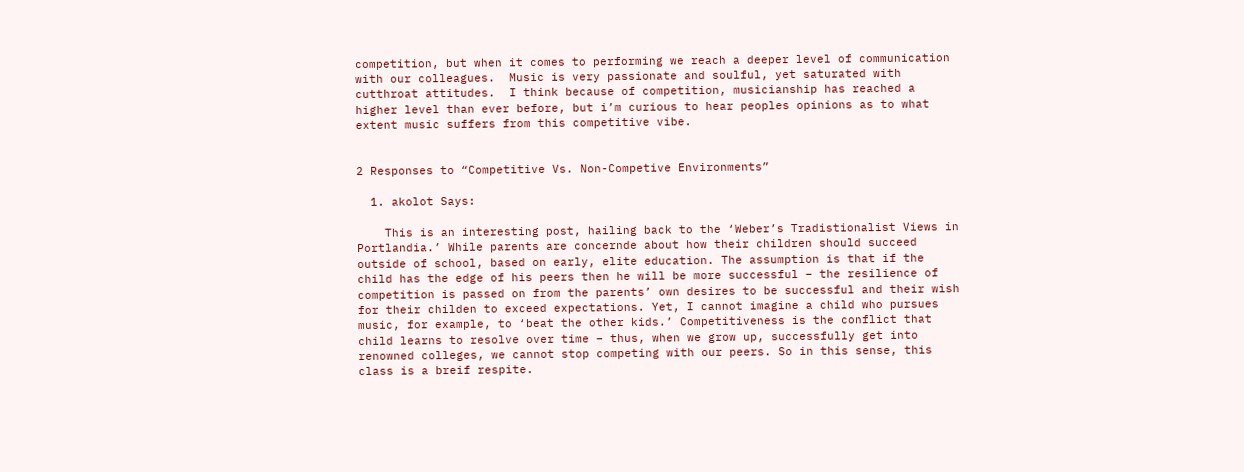competition, but when it comes to performing we reach a deeper level of communication with our colleagues.  Music is very passionate and soulful, yet saturated with cutthroat attitudes.  I think because of competition, musicianship has reached a higher level than ever before, but i’m curious to hear peoples opinions as to what extent music suffers from this competitive vibe.


2 Responses to “Competitive Vs. Non-Competive Environments”

  1. akolot Says:

    This is an interesting post, hailing back to the ‘Weber’s Tradistionalist Views in Portlandia.’ While parents are concernde about how their children should succeed outside of school, based on early, elite education. The assumption is that if the child has the edge of his peers then he will be more successful – the resilience of competition is passed on from the parents’ own desires to be successful and their wish for their childen to exceed expectations. Yet, I cannot imagine a child who pursues music, for example, to ‘beat the other kids.’ Competitiveness is the conflict that child learns to resolve over time – thus, when we grow up, successfully get into renowned colleges, we cannot stop competing with our peers. So in this sense, this class is a breif respite.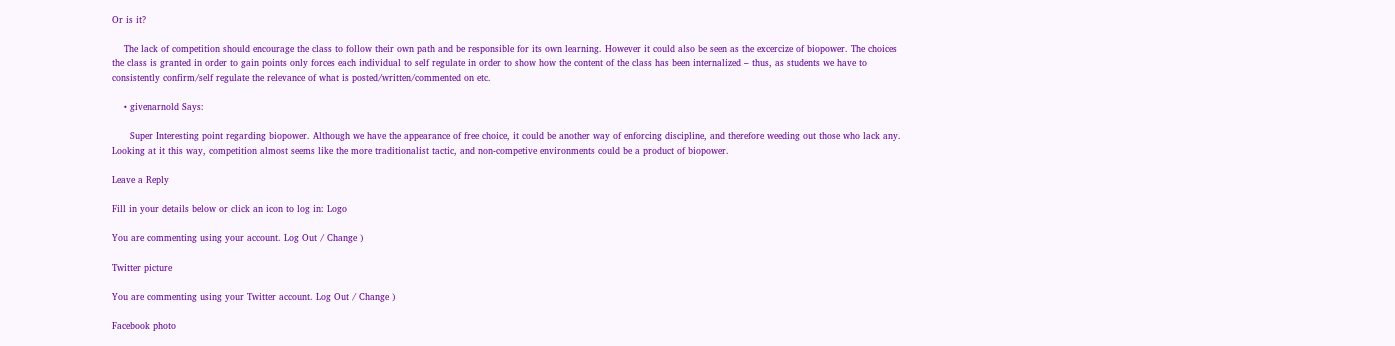Or is it?

    The lack of competition should encourage the class to follow their own path and be responsible for its own learning. However it could also be seen as the excercize of biopower. The choices the class is granted in order to gain points only forces each individual to self regulate in order to show how the content of the class has been internalized – thus, as students we have to consistently confirm/self regulate the relevance of what is posted/written/commented on etc.

    • givenarnold Says:

      Super Interesting point regarding biopower. Although we have the appearance of free choice, it could be another way of enforcing discipline, and therefore weeding out those who lack any. Looking at it this way, competition almost seems like the more traditionalist tactic, and non-competive environments could be a product of biopower.

Leave a Reply

Fill in your details below or click an icon to log in: Logo

You are commenting using your account. Log Out / Change )

Twitter picture

You are commenting using your Twitter account. Log Out / Change )

Facebook photo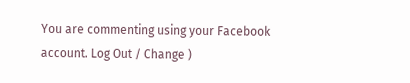You are commenting using your Facebook account. Log Out / Change )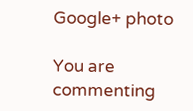Google+ photo

You are commenting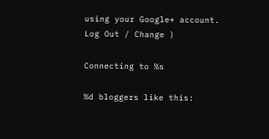using your Google+ account. Log Out / Change )

Connecting to %s

%d bloggers like this: